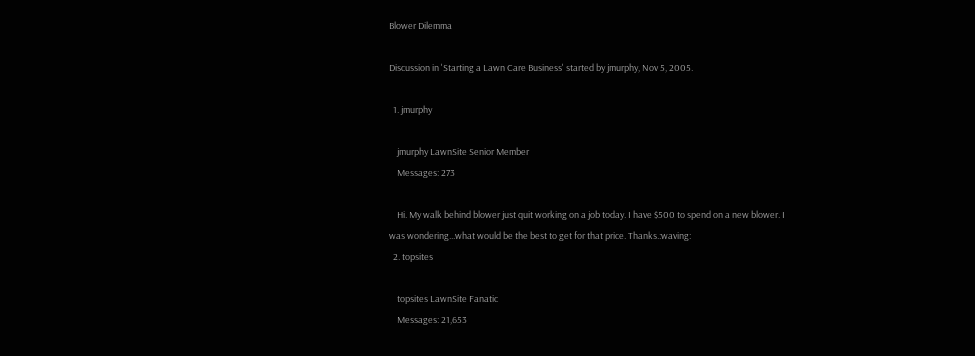Blower Dilemma

Discussion in 'Starting a Lawn Care Business' started by jmurphy, Nov 5, 2005.

  1. jmurphy

    jmurphy LawnSite Senior Member
    Messages: 273

    Hi. My walk behind blower just quit working on a job today. I have $500 to spend on a new blower. I was wondering...what would be the best to get for that price. Thanks.:waving:
  2. topsites

    topsites LawnSite Fanatic
    Messages: 21,653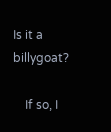Is it a billygoat?

    If so, I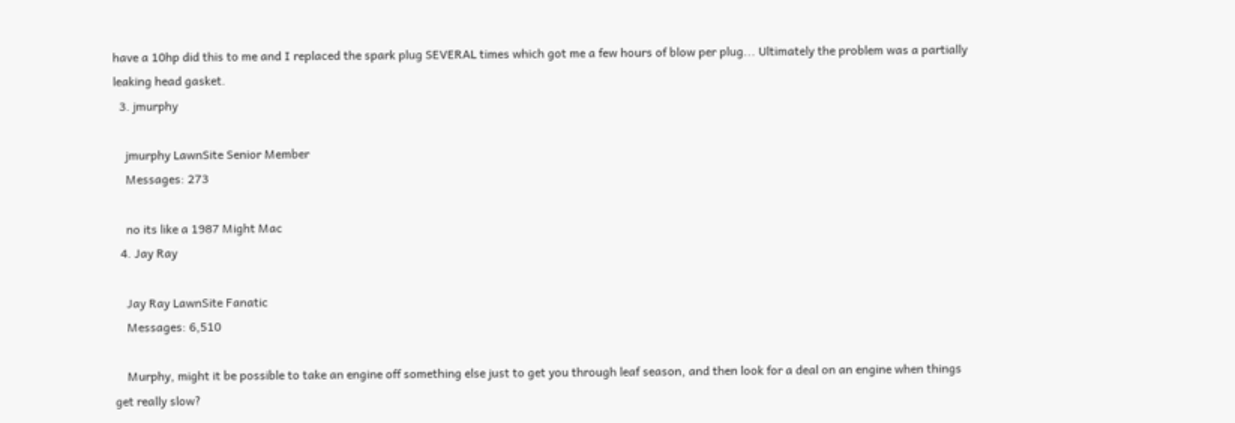have a 10hp did this to me and I replaced the spark plug SEVERAL times which got me a few hours of blow per plug... Ultimately the problem was a partially leaking head gasket.
  3. jmurphy

    jmurphy LawnSite Senior Member
    Messages: 273

    no its like a 1987 Might Mac
  4. Jay Ray

    Jay Ray LawnSite Fanatic
    Messages: 6,510

    Murphy, might it be possible to take an engine off something else just to get you through leaf season, and then look for a deal on an engine when things get really slow?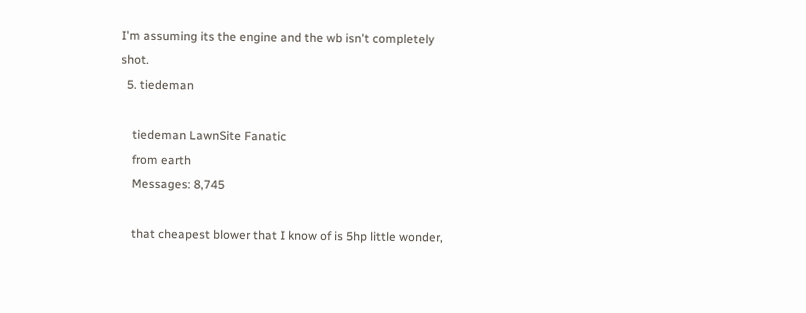I'm assuming its the engine and the wb isn't completely shot.
  5. tiedeman

    tiedeman LawnSite Fanatic
    from earth
    Messages: 8,745

    that cheapest blower that I know of is 5hp little wonder,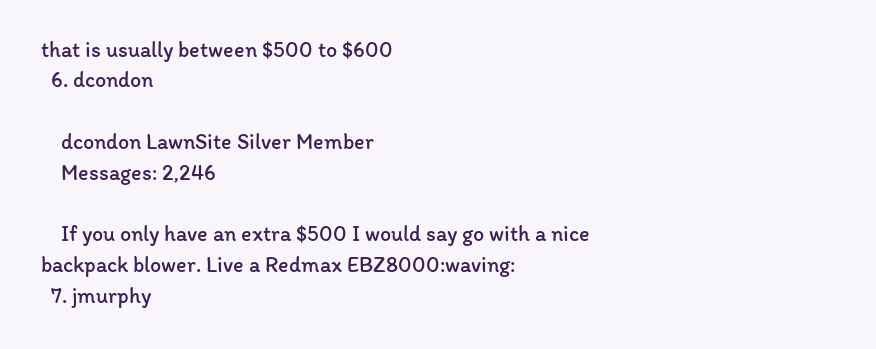that is usually between $500 to $600
  6. dcondon

    dcondon LawnSite Silver Member
    Messages: 2,246

    If you only have an extra $500 I would say go with a nice backpack blower. Live a Redmax EBZ8000:waving:
  7. jmurphy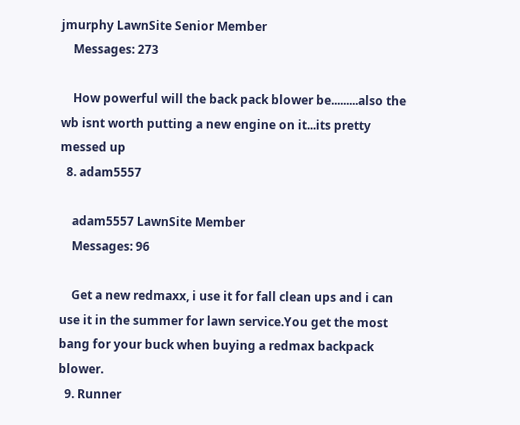jmurphy LawnSite Senior Member
    Messages: 273

    How powerful will the back pack blower be.........also the wb isnt worth putting a new engine on it...its pretty messed up
  8. adam5557

    adam5557 LawnSite Member
    Messages: 96

    Get a new redmaxx, i use it for fall clean ups and i can use it in the summer for lawn service.You get the most bang for your buck when buying a redmax backpack blower.
  9. Runner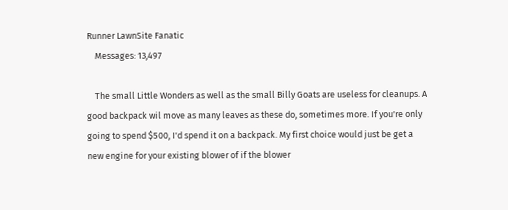Runner LawnSite Fanatic
    Messages: 13,497

    The small Little Wonders as well as the small Billy Goats are useless for cleanups. A good backpack wil move as many leaves as these do, sometimes more. If you're only going to spend $500, I'd spend it on a backpack. My first choice would just be get a new engine for your existing blower of if the blower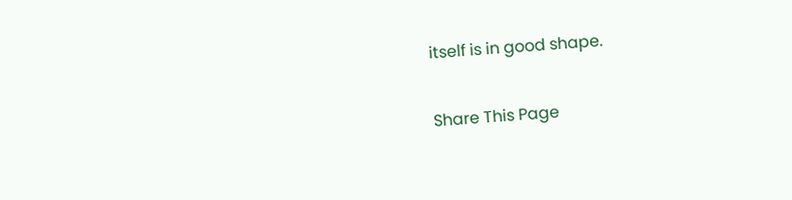itself is in good shape.

Share This Page